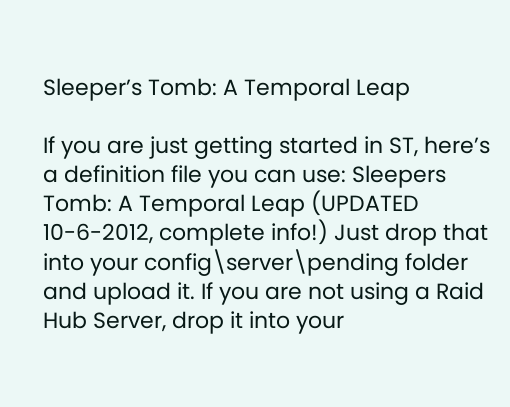Sleeper’s Tomb: A Temporal Leap

If you are just getting started in ST, here’s a definition file you can use: Sleepers Tomb: A Temporal Leap (UPDATED 10-6-2012, complete info!) Just drop that into your config\server\pending folder and upload it. If you are not using a Raid Hub Server, drop it into your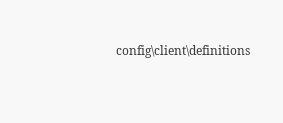config\client\definitions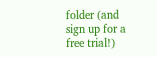folder (and sign up for a free trial!)